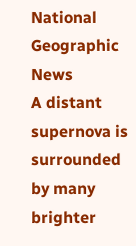National Geographic News
A distant supernova is surrounded by many brighter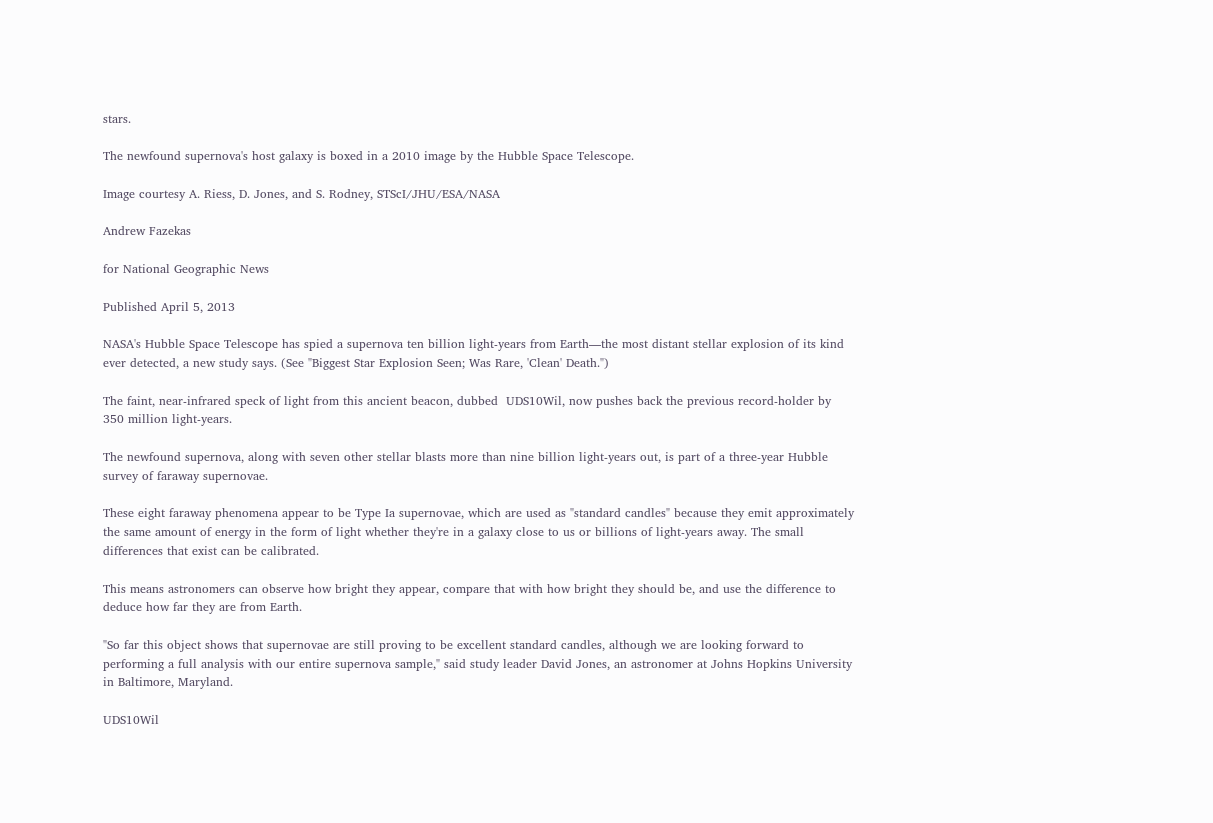stars.

The newfound supernova's host galaxy is boxed in a 2010 image by the Hubble Space Telescope.

Image courtesy A. Riess, D. Jones, and S. Rodney, STScI/JHU/ESA/NASA

Andrew Fazekas

for National Geographic News

Published April 5, 2013

NASA's Hubble Space Telescope has spied a supernova ten billion light-years from Earth—the most distant stellar explosion of its kind ever detected, a new study says. (See "Biggest Star Explosion Seen; Was Rare, 'Clean' Death.")

The faint, near-infrared speck of light from this ancient beacon, dubbed  UDS10Wil, now pushes back the previous record-holder by 350 million light-years.

The newfound supernova, along with seven other stellar blasts more than nine billion light-years out, is part of a three-year Hubble survey of faraway supernovae.

These eight faraway phenomena appear to be Type Ia supernovae, which are used as "standard candles" because they emit approximately the same amount of energy in the form of light whether they're in a galaxy close to us or billions of light-years away. The small differences that exist can be calibrated.

This means astronomers can observe how bright they appear, compare that with how bright they should be, and use the difference to deduce how far they are from Earth.

"So far this object shows that supernovae are still proving to be excellent standard candles, although we are looking forward to performing a full analysis with our entire supernova sample," said study leader David Jones, an astronomer at Johns Hopkins University in Baltimore, Maryland.

UDS10Wil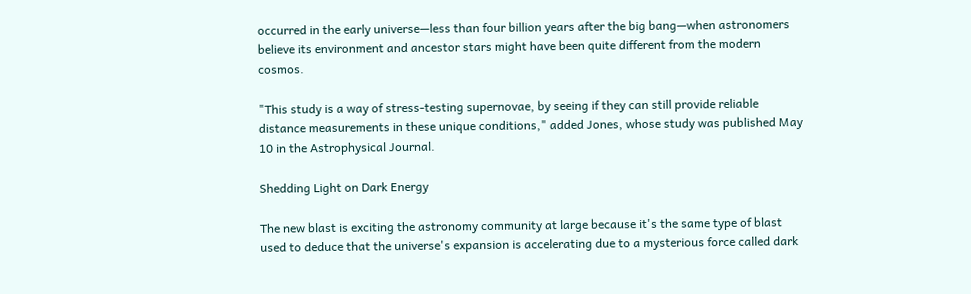occurred in the early universe—less than four billion years after the big bang—when astronomers believe its environment and ancestor stars might have been quite different from the modern cosmos.

"This study is a way of stress-testing supernovae, by seeing if they can still provide reliable distance measurements in these unique conditions," added Jones, whose study was published May 10 in the Astrophysical Journal.

Shedding Light on Dark Energy

The new blast is exciting the astronomy community at large because it's the same type of blast used to deduce that the universe's expansion is accelerating due to a mysterious force called dark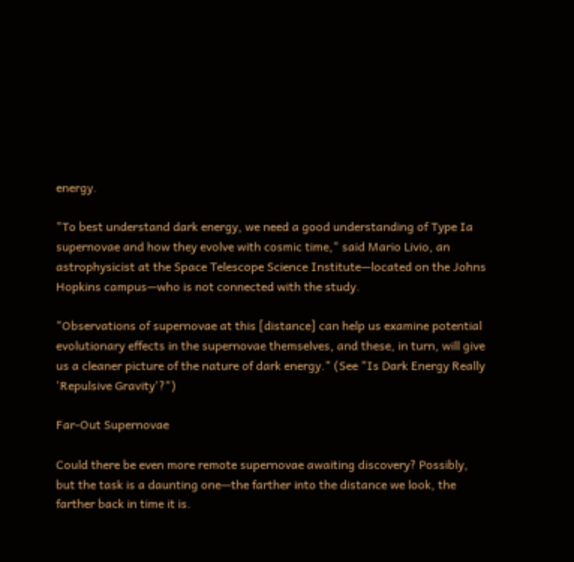energy.

"To best understand dark energy, we need a good understanding of Type Ia supernovae and how they evolve with cosmic time," said Mario Livio, an astrophysicist at the Space Telescope Science Institute—located on the Johns Hopkins campus—who is not connected with the study.

"Observations of supernovae at this [distance] can help us examine potential evolutionary effects in the supernovae themselves, and these, in turn, will give us a cleaner picture of the nature of dark energy." (See "Is Dark Energy Really 'Repulsive Gravity'?")

Far-Out Supernovae

Could there be even more remote supernovae awaiting discovery? Possibly, but the task is a daunting one—the farther into the distance we look, the farther back in time it is.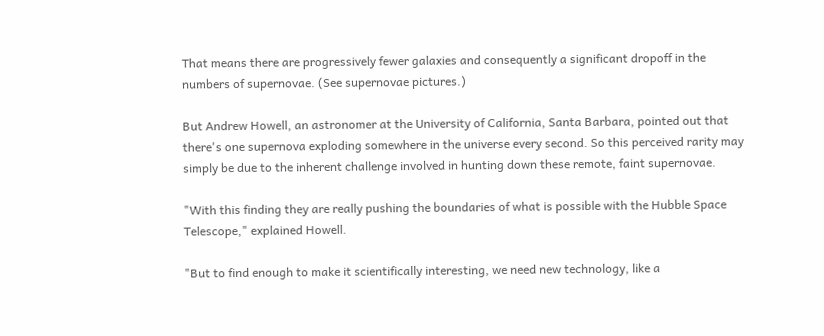That means there are progressively fewer galaxies and consequently a significant dropoff in the numbers of supernovae. (See supernovae pictures.)

But Andrew Howell, an astronomer at the University of California, Santa Barbara, pointed out that there's one supernova exploding somewhere in the universe every second. So this perceived rarity may simply be due to the inherent challenge involved in hunting down these remote, faint supernovae.

"With this finding they are really pushing the boundaries of what is possible with the Hubble Space Telescope," explained Howell.

"But to find enough to make it scientifically interesting, we need new technology, like a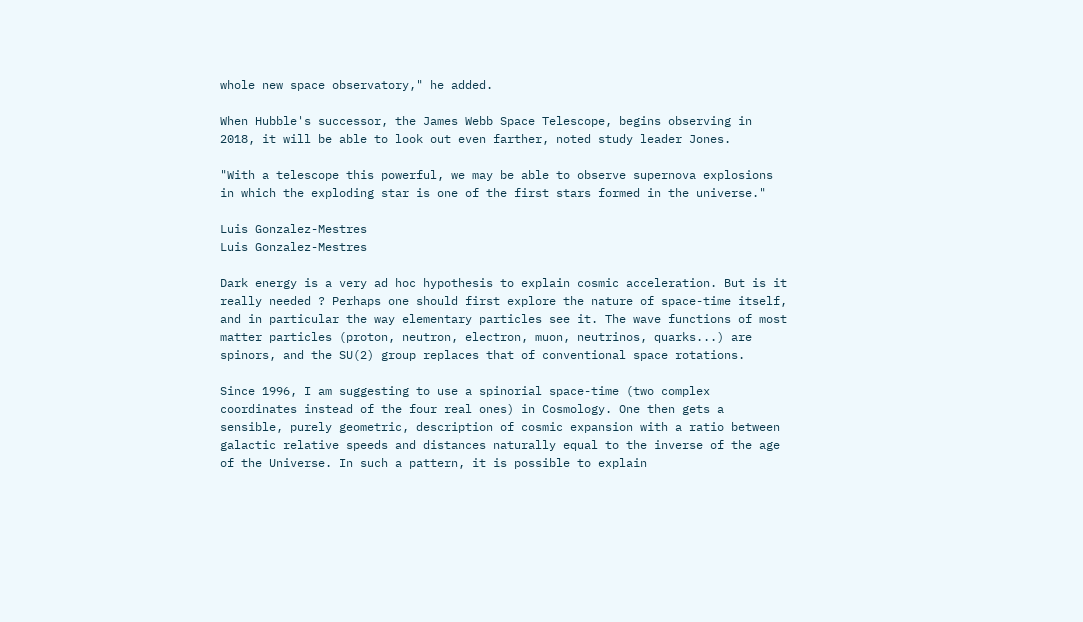whole new space observatory," he added.

When Hubble's successor, the James Webb Space Telescope, begins observing in 2018, it will be able to look out even farther, noted study leader Jones.

"With a telescope this powerful, we may be able to observe supernova explosions in which the exploding star is one of the first stars formed in the universe."

Luis Gonzalez-Mestres
Luis Gonzalez-Mestres

Dark energy is a very ad hoc hypothesis to explain cosmic acceleration. But is it really needed ? Perhaps one should first explore the nature of space-time itself, and in particular the way elementary particles see it. The wave functions of most matter particles (proton, neutron, electron, muon, neutrinos, quarks...) are spinors, and the SU(2) group replaces that of conventional space rotations.

Since 1996, I am suggesting to use a spinorial space-time (two complex coordinates instead of the four real ones) in Cosmology. One then gets a sensible, purely geometric, description of cosmic expansion with a ratio between galactic relative speeds and distances naturally equal to the inverse of the age of the Universe. In such a pattern, it is possible to explain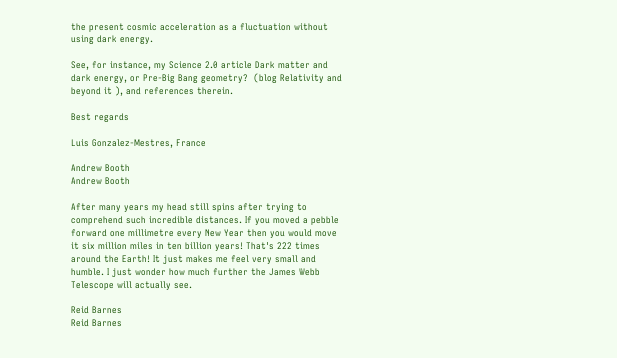the present cosmic acceleration as a fluctuation without using dark energy.

See, for instance, my Science 2.0 article Dark matter and dark energy, or Pre-Big Bang geometry?  (blog Relativity and beyond it ), and references therein.

Best regards

Luis Gonzalez-Mestres, France

Andrew Booth
Andrew Booth

After many years my head still spins after trying to comprehend such incredible distances. If you moved a pebble forward one millimetre every New Year then you would move it six million miles in ten billion years! That's 222 times around the Earth! It just makes me feel very small and humble. I just wonder how much further the James Webb Telescope will actually see.

Reid Barnes
Reid Barnes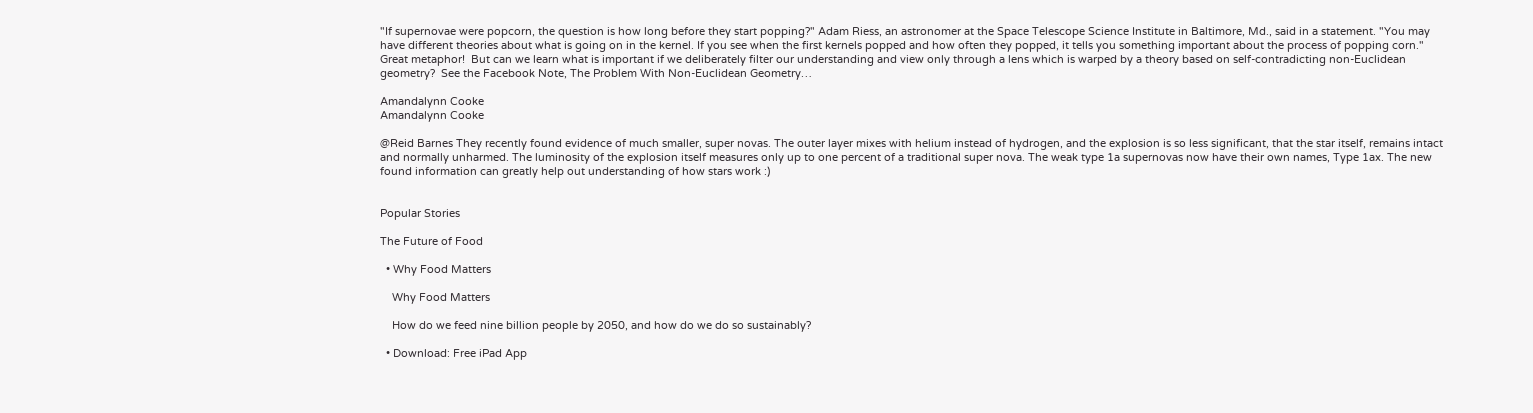"If supernovae were popcorn, the question is how long before they start popping?" Adam Riess, an astronomer at the Space Telescope Science Institute in Baltimore, Md., said in a statement. "You may have different theories about what is going on in the kernel. If you see when the first kernels popped and how often they popped, it tells you something important about the process of popping corn."  Great metaphor!  But can we learn what is important if we deliberately filter our understanding and view only through a lens which is warped by a theory based on self-contradicting non-Euclidean geometry?  See the Facebook Note, The Problem With Non-Euclidean Geometry…

Amandalynn Cooke
Amandalynn Cooke

@Reid Barnes They recently found evidence of much smaller, super novas. The outer layer mixes with helium instead of hydrogen, and the explosion is so less significant, that the star itself, remains intact and normally unharmed. The luminosity of the explosion itself measures only up to one percent of a traditional super nova. The weak type 1a supernovas now have their own names, Type 1ax. The new found information can greatly help out understanding of how stars work :)


Popular Stories

The Future of Food

  • Why Food Matters

    Why Food Matters

    How do we feed nine billion people by 2050, and how do we do so sustainably?

  • Download: Free iPad App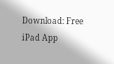Download: Free iPad App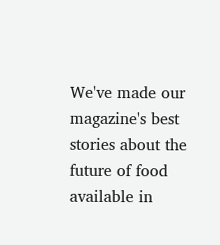We've made our magazine's best stories about the future of food available in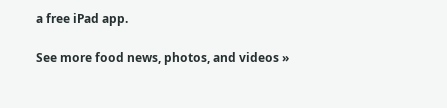a free iPad app.

See more food news, photos, and videos »